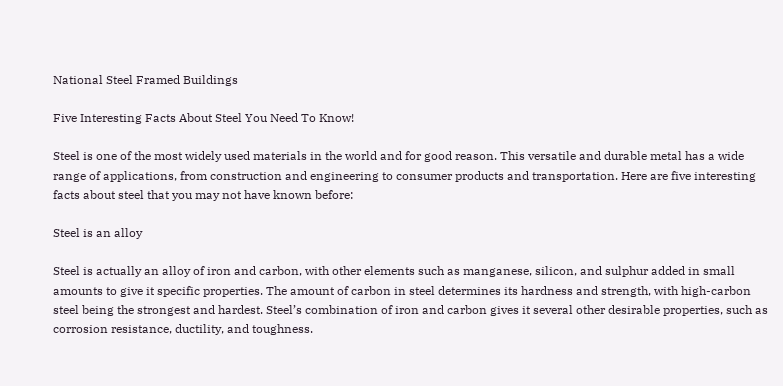National Steel Framed Buildings

Five Interesting Facts About Steel You Need To Know!

Steel is one of the most widely used materials in the world and for good reason. This versatile and durable metal has a wide range of applications, from construction and engineering to consumer products and transportation. Here are five interesting facts about steel that you may not have known before:

Steel is an alloy

Steel is actually an alloy of iron and carbon, with other elements such as manganese, silicon, and sulphur added in small amounts to give it specific properties. The amount of carbon in steel determines its hardness and strength, with high-carbon steel being the strongest and hardest. Steel’s combination of iron and carbon gives it several other desirable properties, such as corrosion resistance, ductility, and toughness.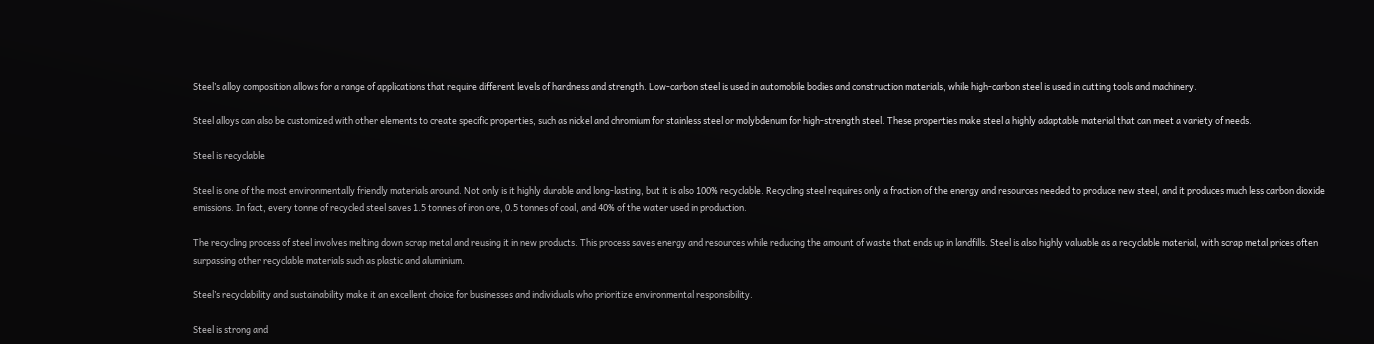Steel’s alloy composition allows for a range of applications that require different levels of hardness and strength. Low-carbon steel is used in automobile bodies and construction materials, while high-carbon steel is used in cutting tools and machinery.

Steel alloys can also be customized with other elements to create specific properties, such as nickel and chromium for stainless steel or molybdenum for high-strength steel. These properties make steel a highly adaptable material that can meet a variety of needs.

Steel is recyclable

Steel is one of the most environmentally friendly materials around. Not only is it highly durable and long-lasting, but it is also 100% recyclable. Recycling steel requires only a fraction of the energy and resources needed to produce new steel, and it produces much less carbon dioxide emissions. In fact, every tonne of recycled steel saves 1.5 tonnes of iron ore, 0.5 tonnes of coal, and 40% of the water used in production.

The recycling process of steel involves melting down scrap metal and reusing it in new products. This process saves energy and resources while reducing the amount of waste that ends up in landfills. Steel is also highly valuable as a recyclable material, with scrap metal prices often surpassing other recyclable materials such as plastic and aluminium.

Steel’s recyclability and sustainability make it an excellent choice for businesses and individuals who prioritize environmental responsibility.

Steel is strong and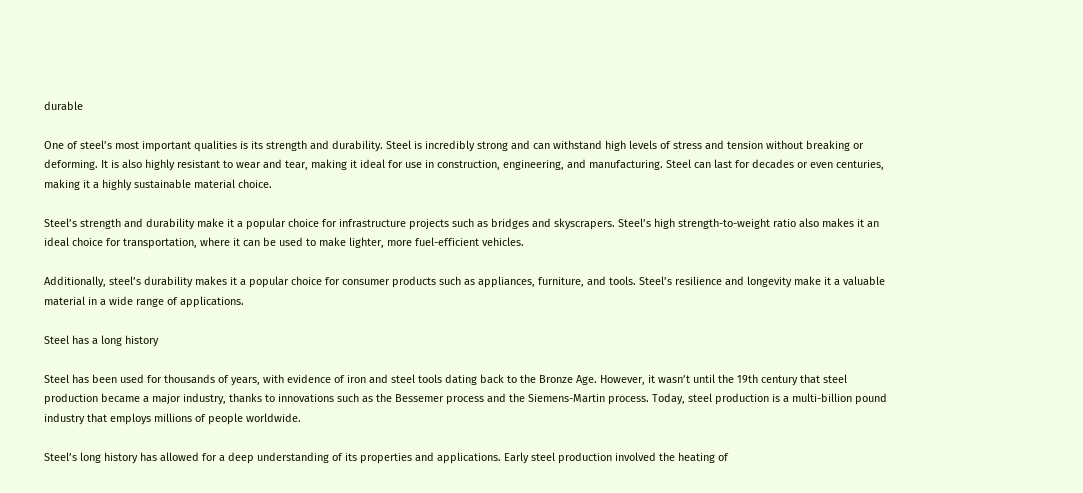durable

One of steel’s most important qualities is its strength and durability. Steel is incredibly strong and can withstand high levels of stress and tension without breaking or deforming. It is also highly resistant to wear and tear, making it ideal for use in construction, engineering, and manufacturing. Steel can last for decades or even centuries, making it a highly sustainable material choice.

Steel’s strength and durability make it a popular choice for infrastructure projects such as bridges and skyscrapers. Steel’s high strength-to-weight ratio also makes it an ideal choice for transportation, where it can be used to make lighter, more fuel-efficient vehicles.

Additionally, steel’s durability makes it a popular choice for consumer products such as appliances, furniture, and tools. Steel’s resilience and longevity make it a valuable material in a wide range of applications.

Steel has a long history

Steel has been used for thousands of years, with evidence of iron and steel tools dating back to the Bronze Age. However, it wasn’t until the 19th century that steel production became a major industry, thanks to innovations such as the Bessemer process and the Siemens-Martin process. Today, steel production is a multi-billion pound industry that employs millions of people worldwide.

Steel’s long history has allowed for a deep understanding of its properties and applications. Early steel production involved the heating of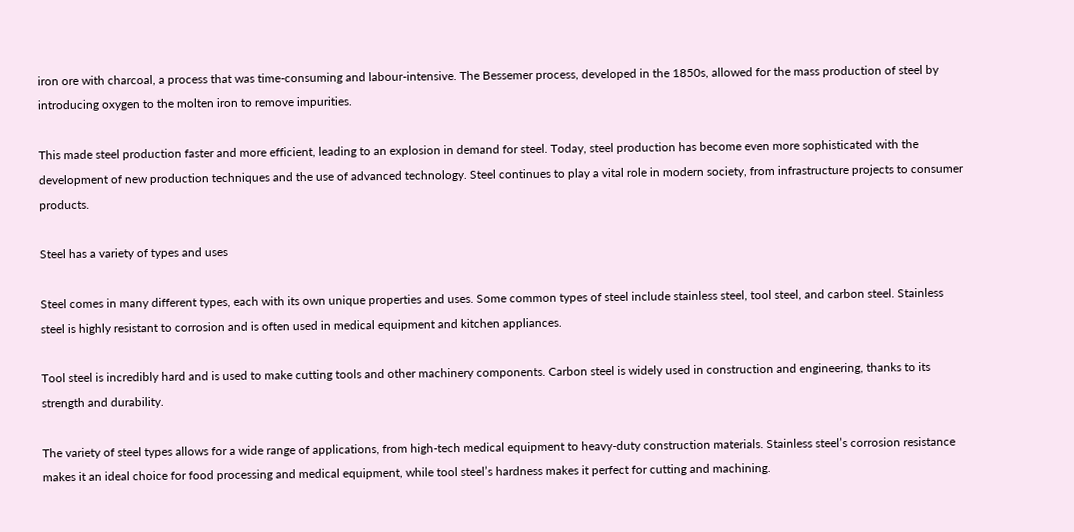iron ore with charcoal, a process that was time-consuming and labour-intensive. The Bessemer process, developed in the 1850s, allowed for the mass production of steel by introducing oxygen to the molten iron to remove impurities.

This made steel production faster and more efficient, leading to an explosion in demand for steel. Today, steel production has become even more sophisticated with the development of new production techniques and the use of advanced technology. Steel continues to play a vital role in modern society, from infrastructure projects to consumer products.

Steel has a variety of types and uses

Steel comes in many different types, each with its own unique properties and uses. Some common types of steel include stainless steel, tool steel, and carbon steel. Stainless steel is highly resistant to corrosion and is often used in medical equipment and kitchen appliances.

Tool steel is incredibly hard and is used to make cutting tools and other machinery components. Carbon steel is widely used in construction and engineering, thanks to its strength and durability.

The variety of steel types allows for a wide range of applications, from high-tech medical equipment to heavy-duty construction materials. Stainless steel’s corrosion resistance makes it an ideal choice for food processing and medical equipment, while tool steel’s hardness makes it perfect for cutting and machining.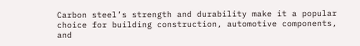Carbon steel’s strength and durability make it a popular choice for building construction, automotive components, and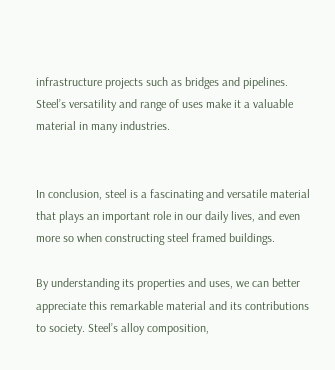infrastructure projects such as bridges and pipelines. Steel’s versatility and range of uses make it a valuable material in many industries.


In conclusion, steel is a fascinating and versatile material that plays an important role in our daily lives, and even more so when constructing steel framed buildings.

By understanding its properties and uses, we can better appreciate this remarkable material and its contributions to society. Steel’s alloy composition,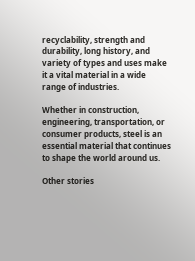recyclability, strength and durability, long history, and variety of types and uses make it a vital material in a wide range of industries.

Whether in construction, engineering, transportation, or consumer products, steel is an essential material that continues to shape the world around us.

Other stories